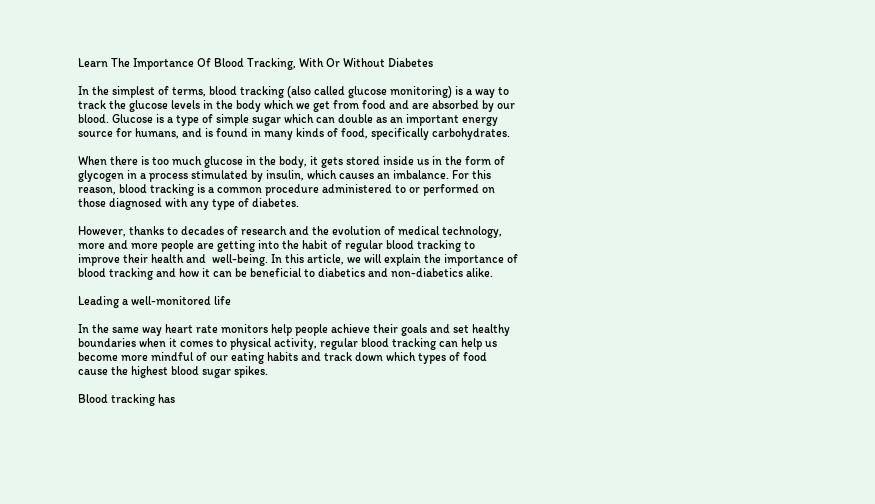Learn The Importance Of Blood Tracking, With Or Without Diabetes

In the simplest of terms, blood tracking (also called glucose monitoring) is a way to track the glucose levels in the body which we get from food and are absorbed by our blood. Glucose is a type of simple sugar which can double as an important energy source for humans, and is found in many kinds of food, specifically carbohydrates.

When there is too much glucose in the body, it gets stored inside us in the form of glycogen in a process stimulated by insulin, which causes an imbalance. For this reason, blood tracking is a common procedure administered to or performed on those diagnosed with any type of diabetes.

However, thanks to decades of research and the evolution of medical technology, more and more people are getting into the habit of regular blood tracking to improve their health and  well-being. In this article, we will explain the importance of blood tracking and how it can be beneficial to diabetics and non-diabetics alike.

Leading a well-monitored life

In the same way heart rate monitors help people achieve their goals and set healthy boundaries when it comes to physical activity, regular blood tracking can help us become more mindful of our eating habits and track down which types of food cause the highest blood sugar spikes.

Blood tracking has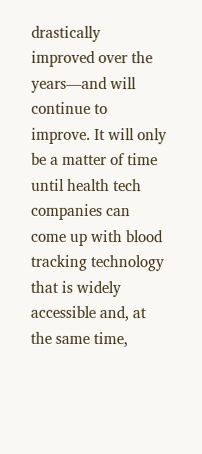drastically improved over the years—and will continue to improve. It will only be a matter of time until health tech companies can come up with blood tracking technology that is widely accessible and, at the same time,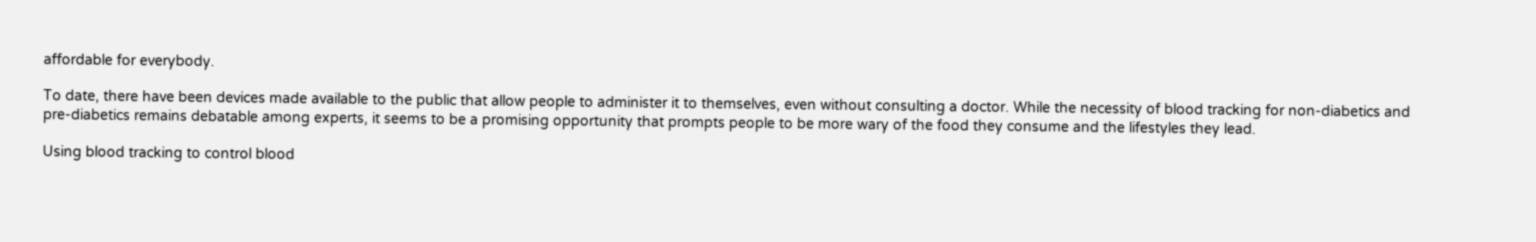affordable for everybody.

To date, there have been devices made available to the public that allow people to administer it to themselves, even without consulting a doctor. While the necessity of blood tracking for non-diabetics and pre-diabetics remains debatable among experts, it seems to be a promising opportunity that prompts people to be more wary of the food they consume and the lifestyles they lead.

Using blood tracking to control blood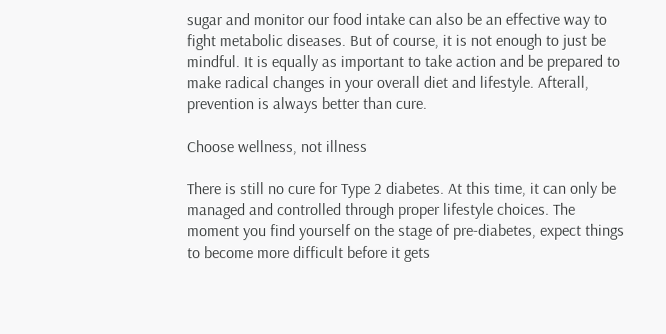sugar and monitor our food intake can also be an effective way to fight metabolic diseases. But of course, it is not enough to just be mindful. It is equally as important to take action and be prepared to make radical changes in your overall diet and lifestyle. Afterall, prevention is always better than cure.

Choose wellness, not illness

There is still no cure for Type 2 diabetes. At this time, it can only be managed and controlled through proper lifestyle choices. The moment you find yourself on the stage of pre-diabetes, expect things to become more difficult before it gets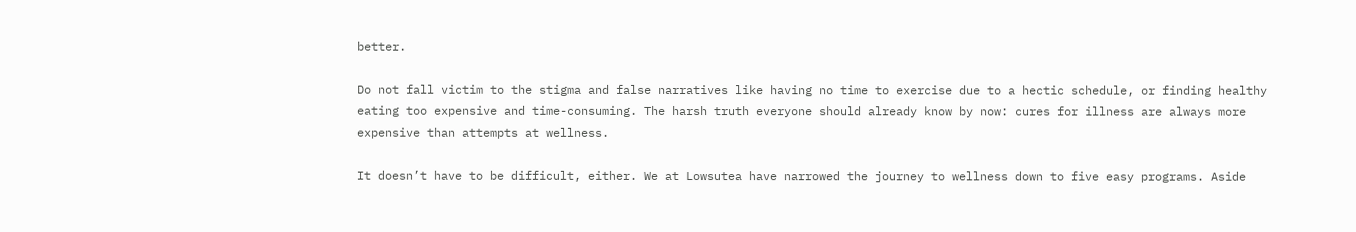better.

Do not fall victim to the stigma and false narratives like having no time to exercise due to a hectic schedule, or finding healthy eating too expensive and time-consuming. The harsh truth everyone should already know by now: cures for illness are always more expensive than attempts at wellness.

It doesn’t have to be difficult, either. We at Lowsutea have narrowed the journey to wellness down to five easy programs. Aside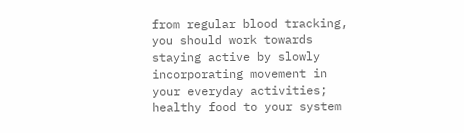from regular blood tracking, you should work towards staying active by slowly incorporating movement in your everyday activities; healthy food to your system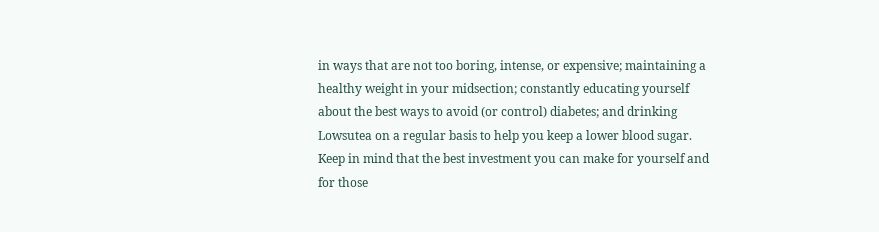in ways that are not too boring, intense, or expensive; maintaining a healthy weight in your midsection; constantly educating yourself about the best ways to avoid (or control) diabetes; and drinking Lowsutea on a regular basis to help you keep a lower blood sugar. Keep in mind that the best investment you can make for yourself and for those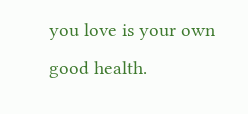you love is your own good health.